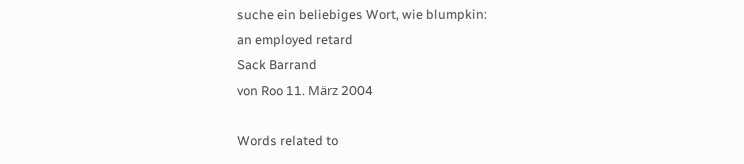suche ein beliebiges Wort, wie blumpkin:
an employed retard
Sack Barrand
von Roo 11. März 2004

Words related to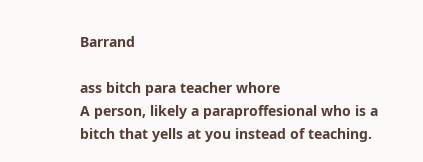Barrand

ass bitch para teacher whore
A person, likely a paraproffesional who is a bitch that yells at you instead of teaching.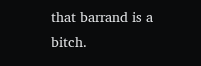that barrand is a bitch.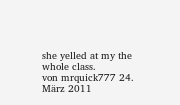she yelled at my the whole class.
von mrquick777 24. März 2011